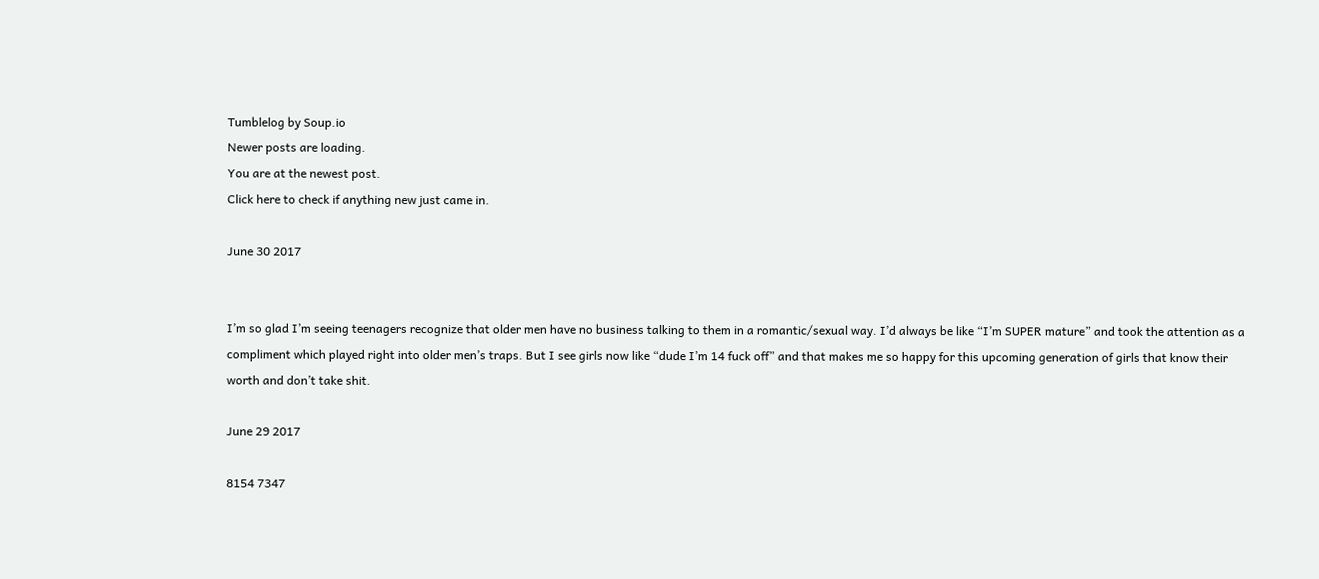Tumblelog by Soup.io
Newer posts are loading.
You are at the newest post.
Click here to check if anything new just came in.

June 30 2017


I’m so glad I’m seeing teenagers recognize that older men have no business talking to them in a romantic/sexual way. I’d always be like “I’m SUPER mature” and took the attention as a compliment which played right into older men’s traps. But I see girls now like “dude I’m 14 fuck off” and that makes me so happy for this upcoming generation of girls that know their worth and don’t take shit.

June 29 2017

8154 7347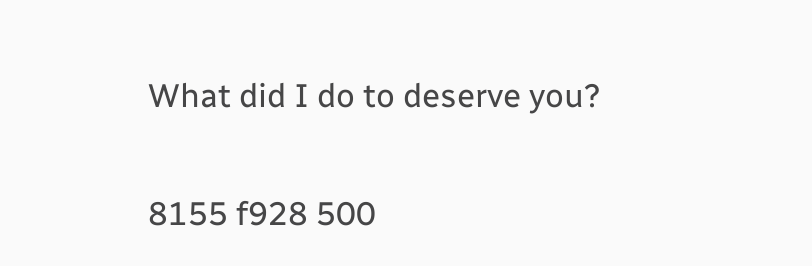What did I do to deserve you?

8155 f928 500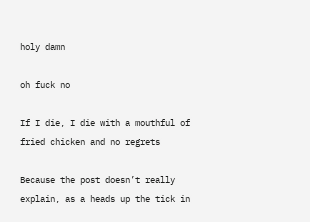holy damn

oh fuck no

If I die, I die with a mouthful of fried chicken and no regrets

Because the post doesn’t really explain, as a heads up the tick in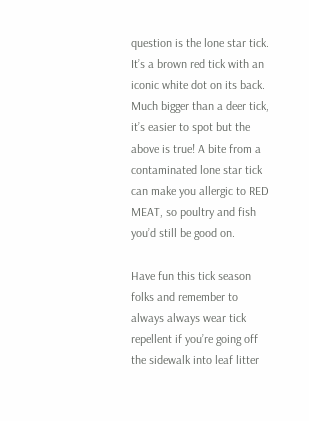question is the lone star tick. It’s a brown red tick with an iconic white dot on its back. Much bigger than a deer tick, it’s easier to spot but the above is true! A bite from a contaminated lone star tick can make you allergic to RED MEAT, so poultry and fish you’d still be good on.

Have fun this tick season folks and remember to always always wear tick repellent if you’re going off the sidewalk into leaf litter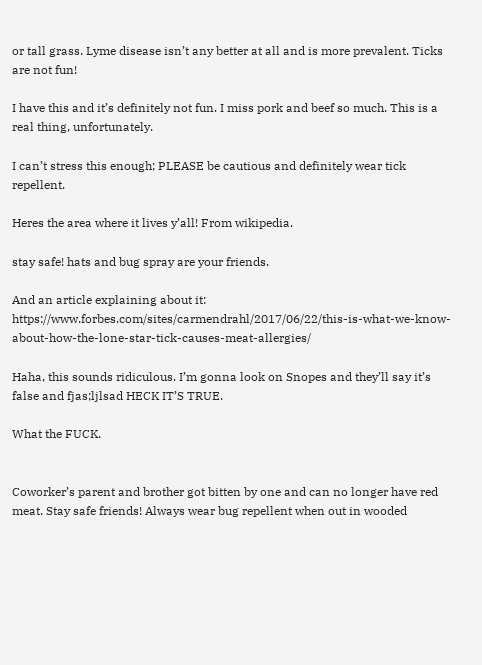or tall grass. Lyme disease isn’t any better at all and is more prevalent. Ticks are not fun!

I have this and it’s definitely not fun. I miss pork and beef so much. This is a real thing, unfortunately.

I can’t stress this enough; PLEASE be cautious and definitely wear tick repellent.

Heres the area where it lives y’all! From wikipedia.

stay safe! hats and bug spray are your friends.

And an article explaining about it: https://www.forbes.com/sites/carmendrahl/2017/06/22/this-is-what-we-know-about-how-the-lone-star-tick-causes-meat-allergies/

Haha, this sounds ridiculous. I’m gonna look on Snopes and they’ll say it’s false and fjas;ljlsad HECK IT’S TRUE.

What the FUCK.


Coworker’s parent and brother got bitten by one and can no longer have red meat. Stay safe friends! Always wear bug repellent when out in wooded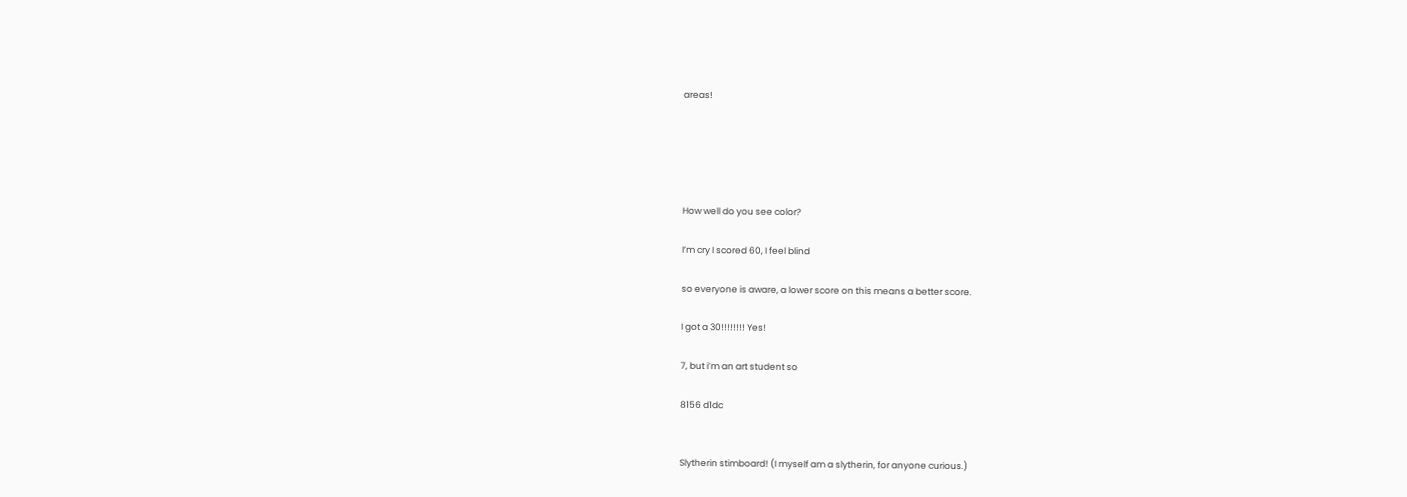areas!





How well do you see color?

I’m cry I scored 60, I feel blind

so everyone is aware, a lower score on this means a better score.

I got a 30!!!!!!!! Yes!

7, but i’m an art student so

8156 d1dc


Slytherin stimboard! (I myself am a slytherin, for anyone curious.)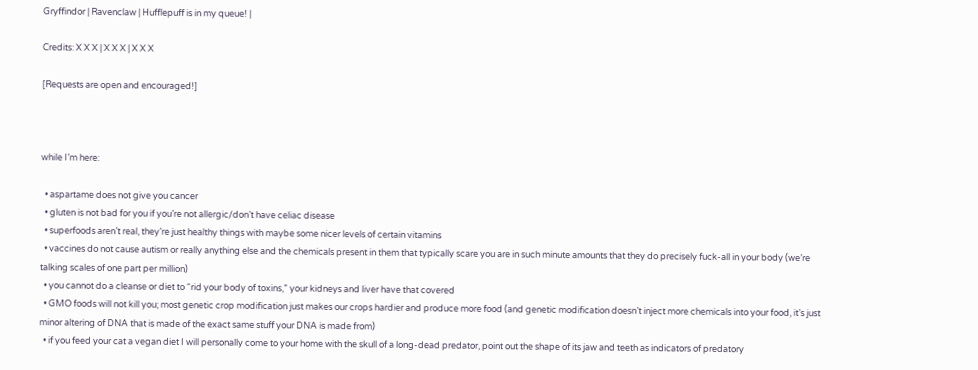Gryffindor | Ravenclaw | Hufflepuff is in my queue! |

Credits: X X X | X X X | X X X

[Requests are open and encouraged!]



while I’m here:

  • aspartame does not give you cancer
  • gluten is not bad for you if you’re not allergic/don’t have celiac disease
  • superfoods aren’t real, they’re just healthy things with maybe some nicer levels of certain vitamins
  • vaccines do not cause autism or really anything else and the chemicals present in them that typically scare you are in such minute amounts that they do precisely fuck-all in your body (we’re talking scales of one part per million)
  • you cannot do a cleanse or diet to “rid your body of toxins,” your kidneys and liver have that covered
  • GMO foods will not kill you; most genetic crop modification just makes our crops hardier and produce more food (and genetic modification doesn’t inject more chemicals into your food, it’s just minor altering of DNA that is made of the exact same stuff your DNA is made from)
  • if you feed your cat a vegan diet I will personally come to your home with the skull of a long-dead predator, point out the shape of its jaw and teeth as indicators of predatory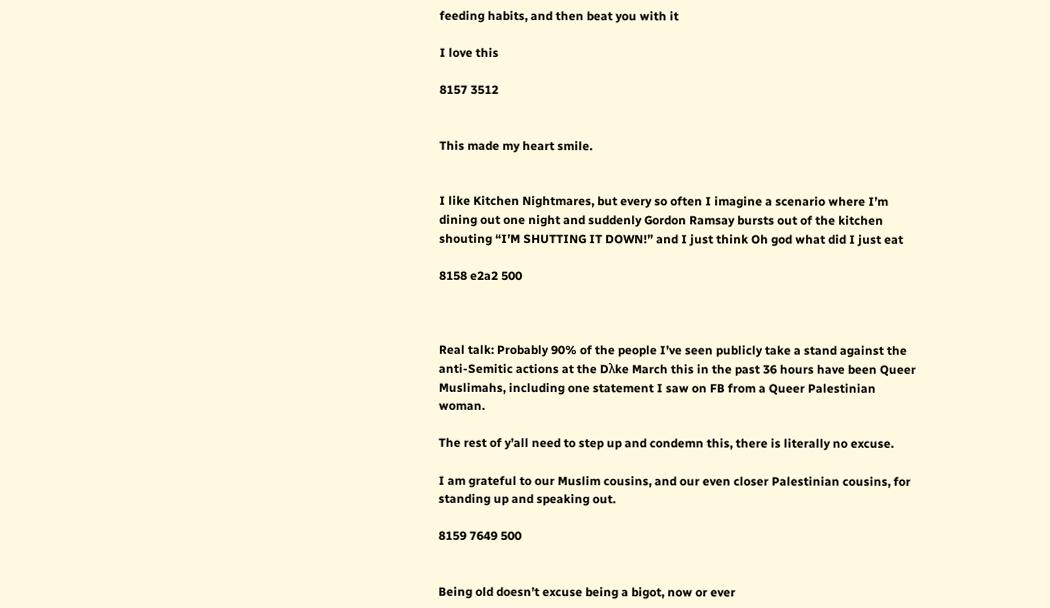feeding habits, and then beat you with it

I love this

8157 3512


This made my heart smile.


I like Kitchen Nightmares, but every so often I imagine a scenario where I’m dining out one night and suddenly Gordon Ramsay bursts out of the kitchen shouting “I’M SHUTTING IT DOWN!” and I just think Oh god what did I just eat

8158 e2a2 500



Real talk: Probably 90% of the people I’ve seen publicly take a stand against the anti-Semitic actions at the Dλke March this in the past 36 hours have been Queer Muslimahs, including one statement I saw on FB from a Queer Palestinian woman.

The rest of y’all need to step up and condemn this, there is literally no excuse.

I am grateful to our Muslim cousins, and our even closer Palestinian cousins, for standing up and speaking out.

8159 7649 500


Being old doesn’t excuse being a bigot, now or ever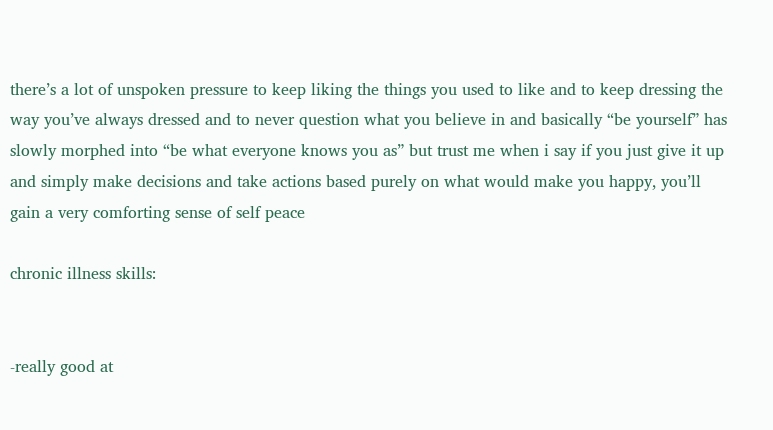there’s a lot of unspoken pressure to keep liking the things you used to like and to keep dressing the way you’ve always dressed and to never question what you believe in and basically “be yourself” has slowly morphed into “be what everyone knows you as” but trust me when i say if you just give it up and simply make decisions and take actions based purely on what would make you happy, you’ll gain a very comforting sense of self peace

chronic illness skills:


-really good at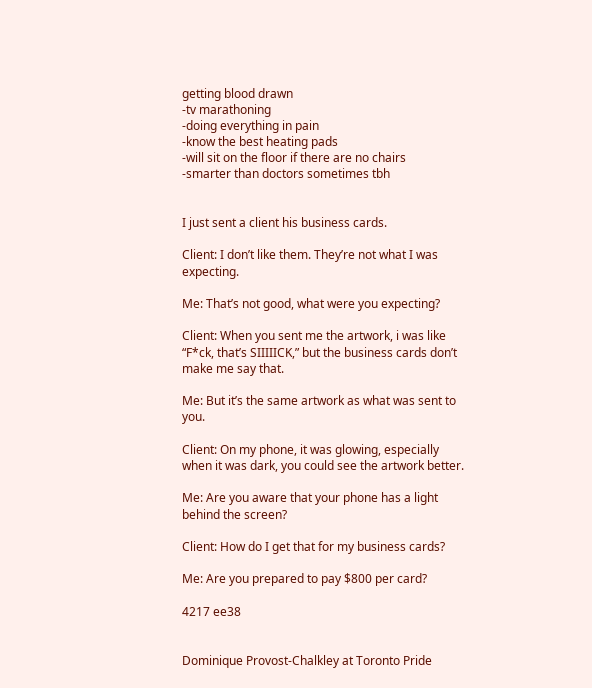getting blood drawn
-tv marathoning
-doing everything in pain
-know the best heating pads
-will sit on the floor if there are no chairs
-smarter than doctors sometimes tbh


I just sent a client his business cards.

Client: I don’t like them. They’re not what I was expecting.

Me: That’s not good, what were you expecting?

Client: When you sent me the artwork, i was like “F*ck, that’s SIIIIICK,” but the business cards don’t make me say that.

Me: But it’s the same artwork as what was sent to you.

Client: On my phone, it was glowing, especially when it was dark, you could see the artwork better.

Me: Are you aware that your phone has a light behind the screen?

Client: How do I get that for my business cards?

Me: Are you prepared to pay $800 per card?

4217 ee38


Dominique Provost-Chalkley at Toronto Pride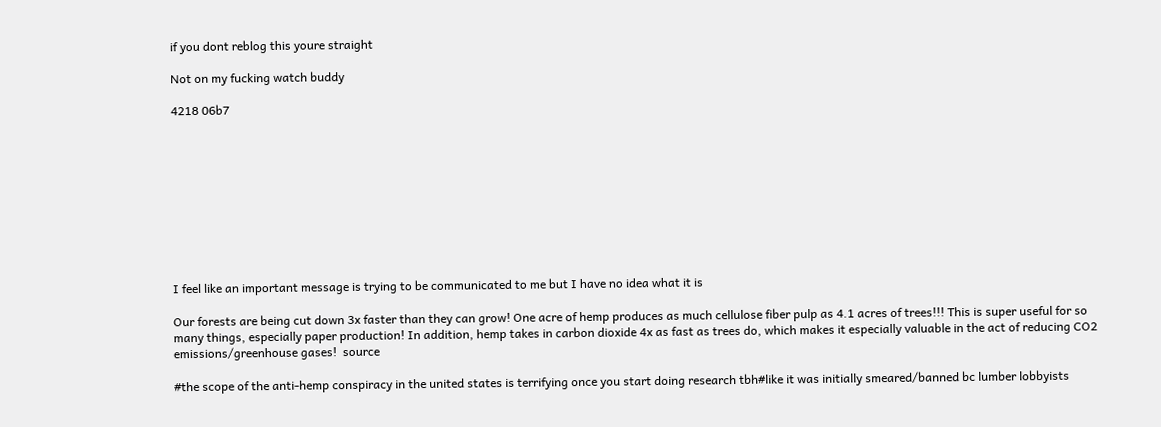if you dont reblog this youre straight

Not on my fucking watch buddy

4218 06b7










I feel like an important message is trying to be communicated to me but I have no idea what it is

Our forests are being cut down 3x faster than they can grow! One acre of hemp produces as much cellulose fiber pulp as 4.1 acres of trees!!! This is super useful for so many things, especially paper production! In addition, hemp takes in carbon dioxide 4x as fast as trees do, which makes it especially valuable in the act of reducing CO2 emissions/greenhouse gases!  source

#the scope of the anti-hemp conspiracy in the united states is terrifying once you start doing research tbh#like it was initially smeared/banned bc lumber lobbyists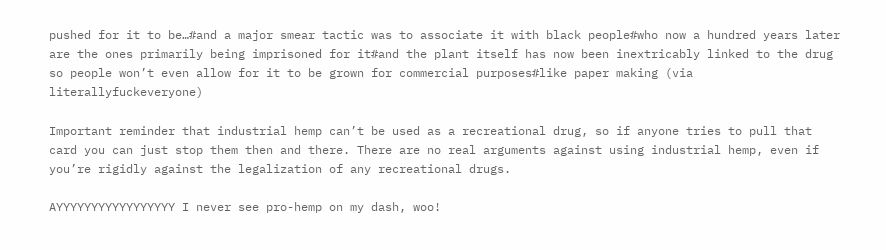pushed for it to be…#and a major smear tactic was to associate it with black people#who now a hundred years later are the ones primarily being imprisoned for it#and the plant itself has now been inextricably linked to the drug so people won’t even allow for it to be grown for commercial purposes#like paper making (via literallyfuckeveryone)

Important reminder that industrial hemp can’t be used as a recreational drug, so if anyone tries to pull that card you can just stop them then and there. There are no real arguments against using industrial hemp, even if you’re rigidly against the legalization of any recreational drugs.

AYYYYYYYYYYYYYYYYY I never see pro-hemp on my dash, woo!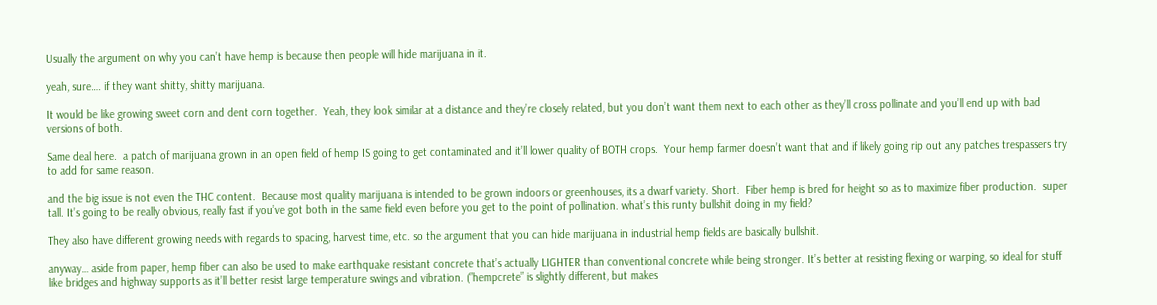Usually the argument on why you can’t have hemp is because then people will hide marijuana in it.

yeah, sure…. if they want shitty, shitty marijuana.

It would be like growing sweet corn and dent corn together.  Yeah, they look similar at a distance and they’re closely related, but you don’t want them next to each other as they’ll cross pollinate and you’ll end up with bad versions of both.

Same deal here.  a patch of marijuana grown in an open field of hemp IS going to get contaminated and it’ll lower quality of BOTH crops.  Your hemp farmer doesn’t want that and if likely going rip out any patches trespassers try to add for same reason.

and the big issue is not even the THC content.  Because most quality marijuana is intended to be grown indoors or greenhouses, its a dwarf variety. Short.  Fiber hemp is bred for height so as to maximize fiber production.  super tall. It’s going to be really obvious, really fast if you’ve got both in the same field even before you get to the point of pollination. what’s this runty bullshit doing in my field?

They also have different growing needs with regards to spacing, harvest time, etc. so the argument that you can hide marijuana in industrial hemp fields are basically bullshit.

anyway… aside from paper, hemp fiber can also be used to make earthquake resistant concrete that’s actually LIGHTER than conventional concrete while being stronger. It’s better at resisting flexing or warping, so ideal for stuff like bridges and highway supports as it’ll better resist large temperature swings and vibration. (”hempcrete” is slightly different, but makes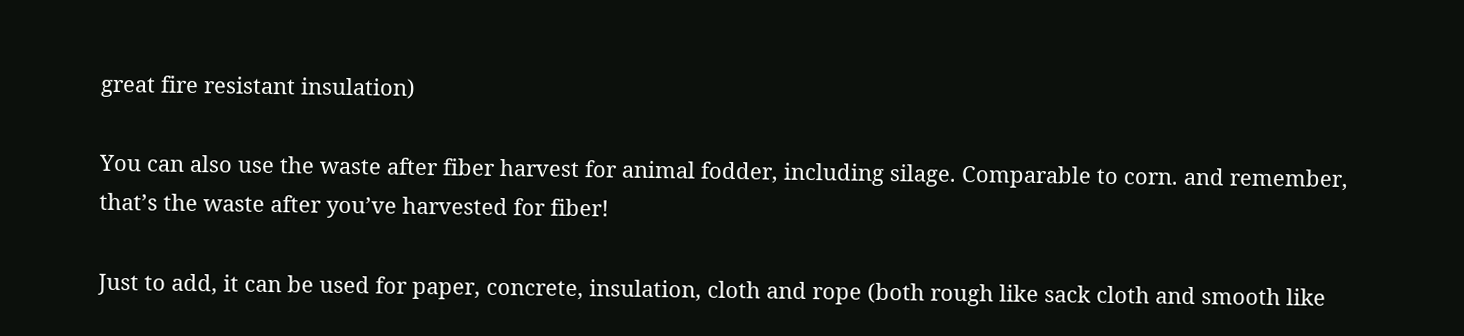great fire resistant insulation)

You can also use the waste after fiber harvest for animal fodder, including silage. Comparable to corn. and remember, that’s the waste after you’ve harvested for fiber!

Just to add, it can be used for paper, concrete, insulation, cloth and rope (both rough like sack cloth and smooth like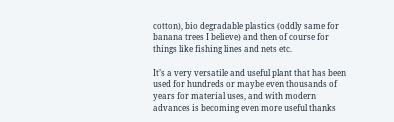cotton), bio degradable plastics (oddly same for banana trees I believe) and then of course for things like fishing lines and nets etc.

It’s a very versatile and useful plant that has been used for hundreds or maybe even thousands of years for material uses, and with modern advances is becoming even more useful thanks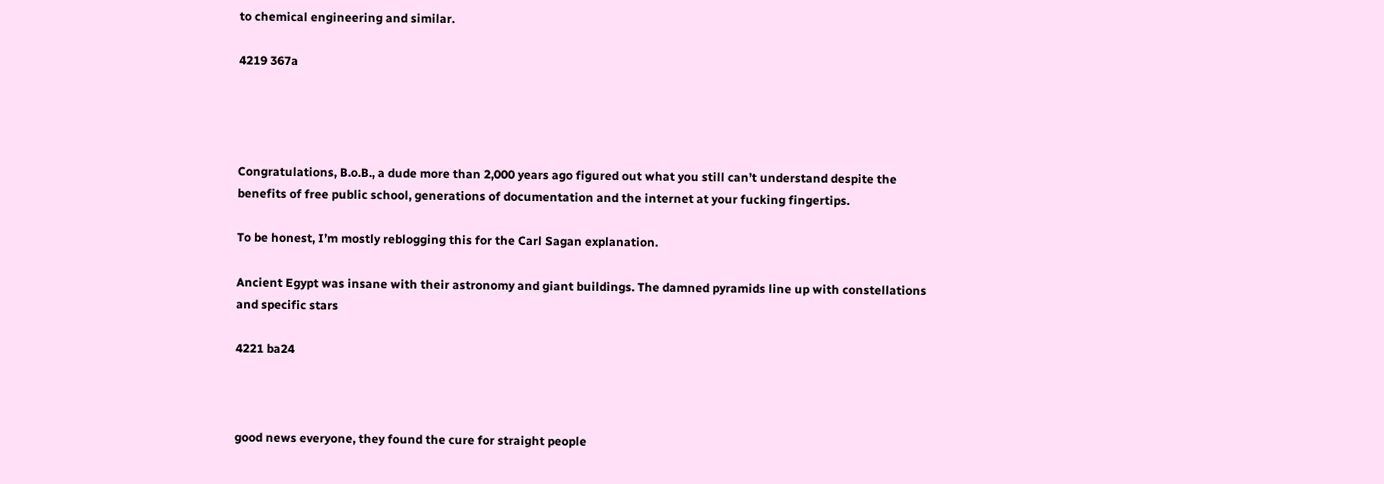to chemical engineering and similar.

4219 367a




Congratulations, B.o.B., a dude more than 2,000 years ago figured out what you still can’t understand despite the benefits of free public school, generations of documentation and the internet at your fucking fingertips.

To be honest, I’m mostly reblogging this for the Carl Sagan explanation.

Ancient Egypt was insane with their astronomy and giant buildings. The damned pyramids line up with constellations and specific stars

4221 ba24



good news everyone, they found the cure for straight people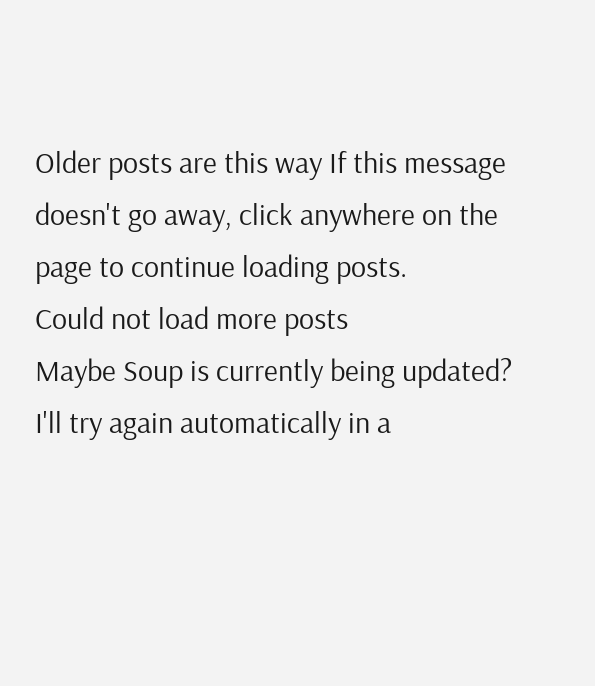Older posts are this way If this message doesn't go away, click anywhere on the page to continue loading posts.
Could not load more posts
Maybe Soup is currently being updated? I'll try again automatically in a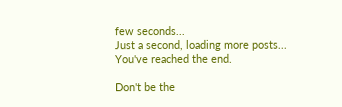few seconds...
Just a second, loading more posts...
You've reached the end.

Don't be the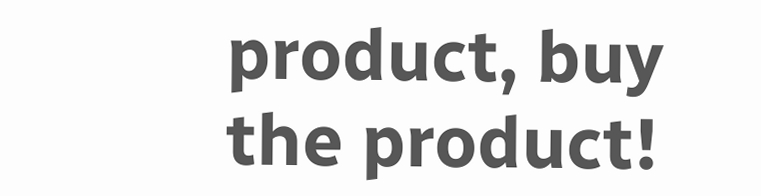product, buy the product!